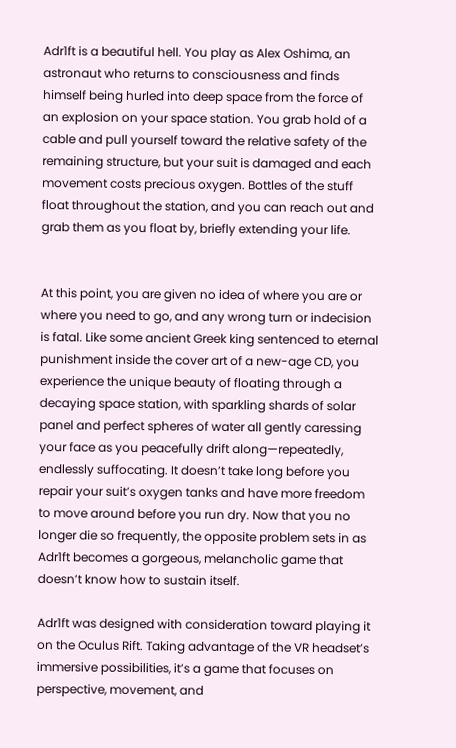Adr1ft is a beautiful hell. You play as Alex Oshima, an astronaut who returns to consciousness and finds himself being hurled into deep space from the force of an explosion on your space station. You grab hold of a cable and pull yourself toward the relative safety of the remaining structure, but your suit is damaged and each movement costs precious oxygen. Bottles of the stuff float throughout the station, and you can reach out and grab them as you float by, briefly extending your life.


At this point, you are given no idea of where you are or where you need to go, and any wrong turn or indecision is fatal. Like some ancient Greek king sentenced to eternal punishment inside the cover art of a new-age CD, you experience the unique beauty of floating through a decaying space station, with sparkling shards of solar panel and perfect spheres of water all gently caressing your face as you peacefully drift along—repeatedly, endlessly suffocating. It doesn’t take long before you repair your suit’s oxygen tanks and have more freedom to move around before you run dry. Now that you no longer die so frequently, the opposite problem sets in as Adr1ft becomes a gorgeous, melancholic game that doesn’t know how to sustain itself.

Adr1ft was designed with consideration toward playing it on the Oculus Rift. Taking advantage of the VR headset’s immersive possibilities, it’s a game that focuses on perspective, movement, and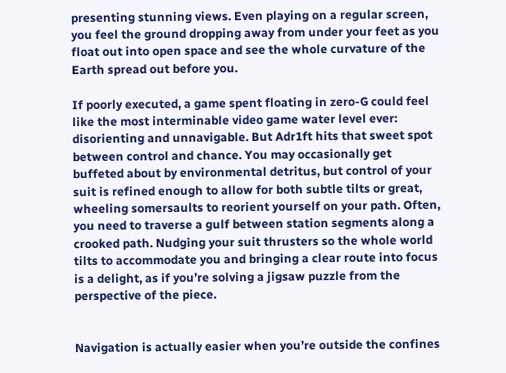presenting stunning views. Even playing on a regular screen, you feel the ground dropping away from under your feet as you float out into open space and see the whole curvature of the Earth spread out before you.

If poorly executed, a game spent floating in zero-G could feel like the most interminable video game water level ever: disorienting and unnavigable. But Adr1ft hits that sweet spot between control and chance. You may occasionally get buffeted about by environmental detritus, but control of your suit is refined enough to allow for both subtle tilts or great, wheeling somersaults to reorient yourself on your path. Often, you need to traverse a gulf between station segments along a crooked path. Nudging your suit thrusters so the whole world tilts to accommodate you and bringing a clear route into focus is a delight, as if you’re solving a jigsaw puzzle from the perspective of the piece.


Navigation is actually easier when you’re outside the confines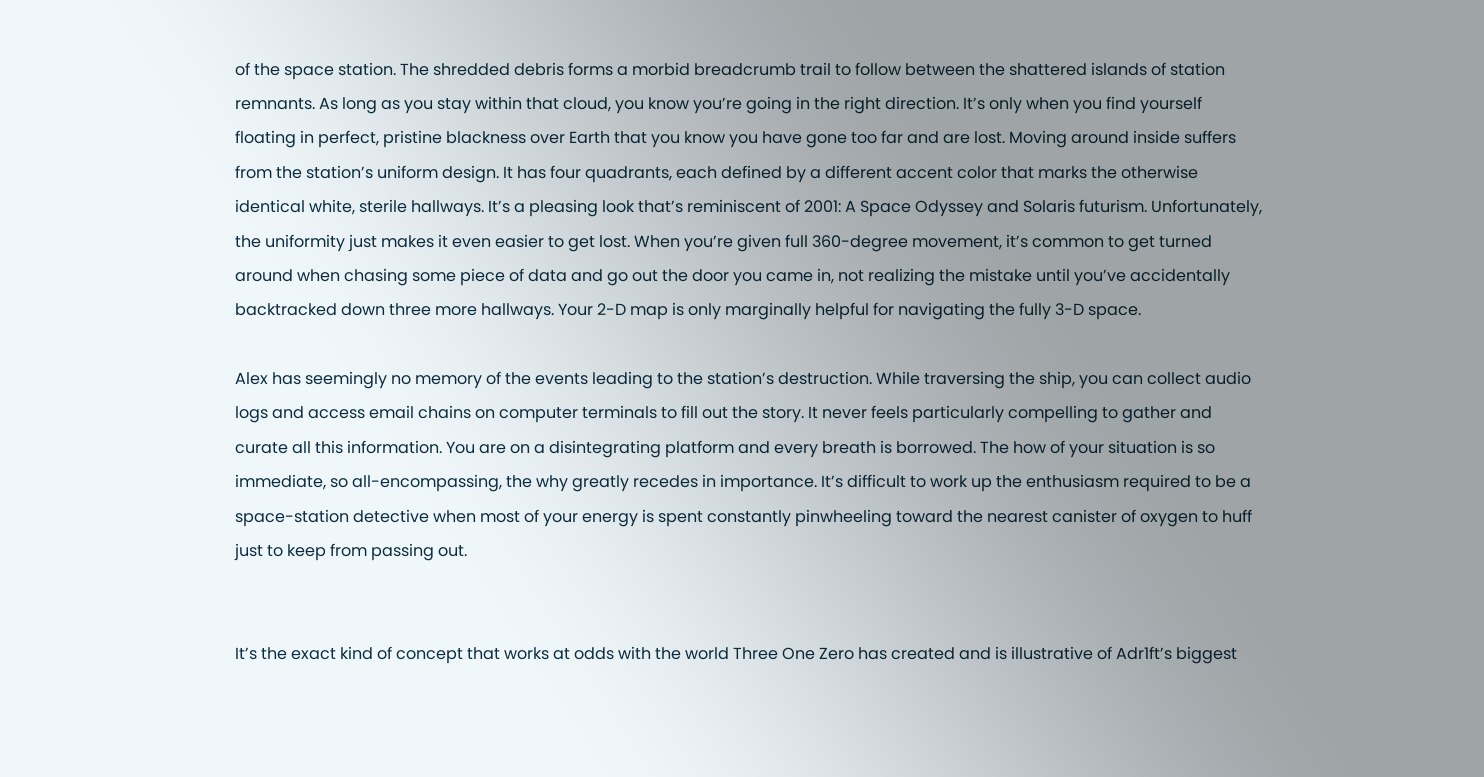of the space station. The shredded debris forms a morbid breadcrumb trail to follow between the shattered islands of station remnants. As long as you stay within that cloud, you know you’re going in the right direction. It’s only when you find yourself floating in perfect, pristine blackness over Earth that you know you have gone too far and are lost. Moving around inside suffers from the station’s uniform design. It has four quadrants, each defined by a different accent color that marks the otherwise identical white, sterile hallways. It’s a pleasing look that’s reminiscent of 2001: A Space Odyssey and Solaris futurism. Unfortunately, the uniformity just makes it even easier to get lost. When you’re given full 360-degree movement, it’s common to get turned around when chasing some piece of data and go out the door you came in, not realizing the mistake until you’ve accidentally backtracked down three more hallways. Your 2-D map is only marginally helpful for navigating the fully 3-D space.

Alex has seemingly no memory of the events leading to the station’s destruction. While traversing the ship, you can collect audio logs and access email chains on computer terminals to fill out the story. It never feels particularly compelling to gather and curate all this information. You are on a disintegrating platform and every breath is borrowed. The how of your situation is so immediate, so all-encompassing, the why greatly recedes in importance. It’s difficult to work up the enthusiasm required to be a space-station detective when most of your energy is spent constantly pinwheeling toward the nearest canister of oxygen to huff just to keep from passing out.


It’s the exact kind of concept that works at odds with the world Three One Zero has created and is illustrative of Adr1ft’s biggest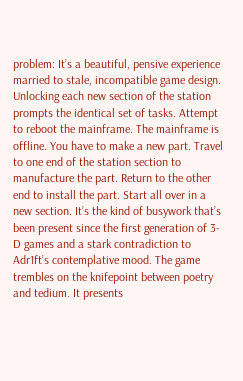problem: It’s a beautiful, pensive experience married to stale, incompatible game design. Unlocking each new section of the station prompts the identical set of tasks. Attempt to reboot the mainframe. The mainframe is offline. You have to make a new part. Travel to one end of the station section to manufacture the part. Return to the other end to install the part. Start all over in a new section. It’s the kind of busywork that’s been present since the first generation of 3-D games and a stark contradiction to Adr1ft’s contemplative mood. The game trembles on the knifepoint between poetry and tedium. It presents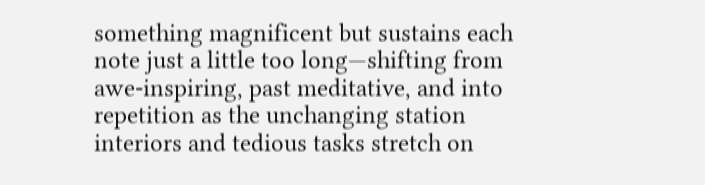something magnificent but sustains each note just a little too long—shifting from awe-inspiring, past meditative, and into repetition as the unchanging station interiors and tedious tasks stretch on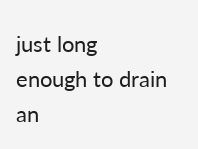just long enough to drain an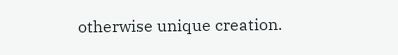otherwise unique creation.